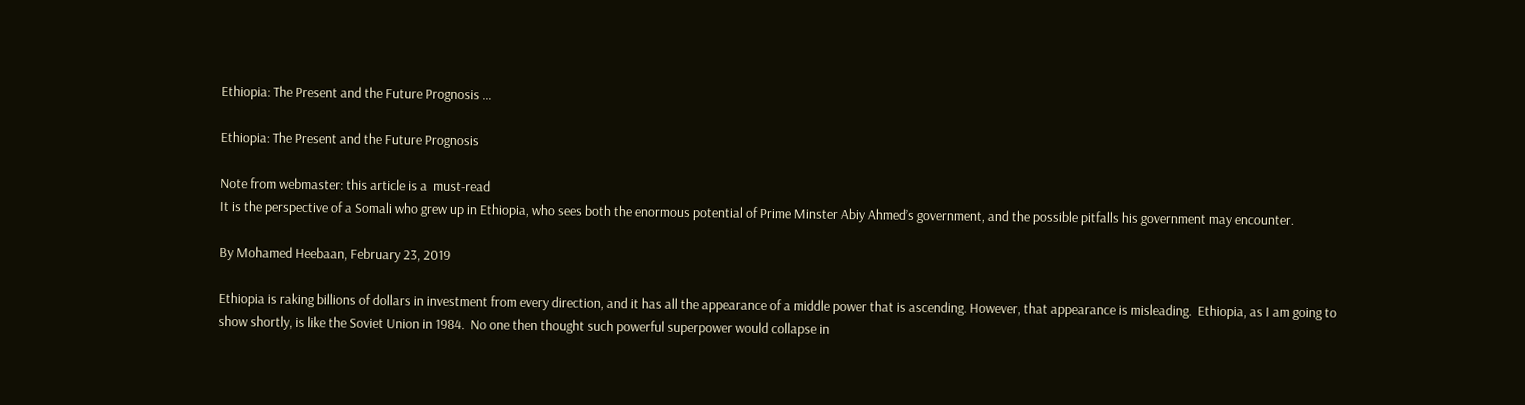Ethiopia: The Present and the Future Prognosis …

Ethiopia: The Present and the Future Prognosis

Note from webmaster: this article is a  must-read
It is the perspective of a Somali who grew up in Ethiopia, who sees both the enormous potential of Prime Minster Abiy Ahmed’s government, and the possible pitfalls his government may encounter.

By Mohamed Heebaan, February 23, 2019

Ethiopia is raking billions of dollars in investment from every direction, and it has all the appearance of a middle power that is ascending. However, that appearance is misleading.  Ethiopia, as I am going to show shortly, is like the Soviet Union in 1984.  No one then thought such powerful superpower would collapse in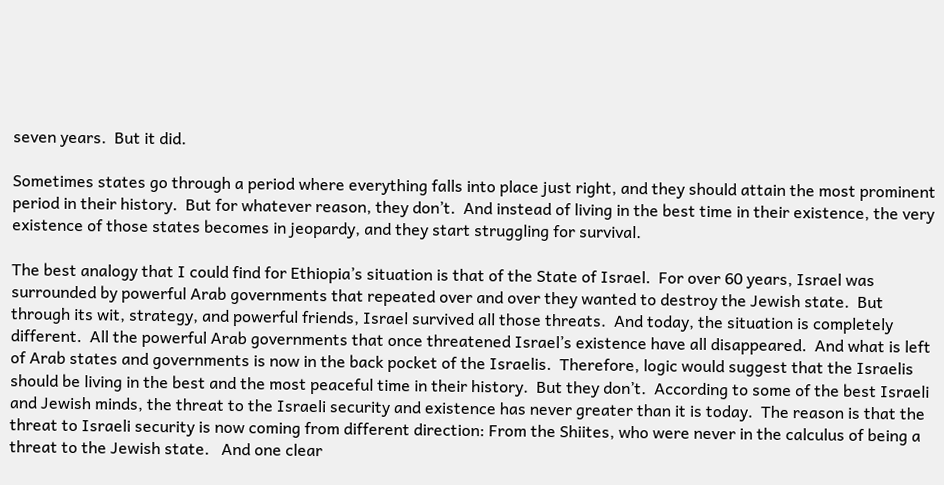seven years.  But it did.

Sometimes states go through a period where everything falls into place just right, and they should attain the most prominent period in their history.  But for whatever reason, they don’t.  And instead of living in the best time in their existence, the very existence of those states becomes in jeopardy, and they start struggling for survival.

The best analogy that I could find for Ethiopia’s situation is that of the State of Israel.  For over 60 years, Israel was surrounded by powerful Arab governments that repeated over and over they wanted to destroy the Jewish state.  But through its wit, strategy, and powerful friends, Israel survived all those threats.  And today, the situation is completely different.  All the powerful Arab governments that once threatened Israel’s existence have all disappeared.  And what is left of Arab states and governments is now in the back pocket of the Israelis.  Therefore, logic would suggest that the Israelis should be living in the best and the most peaceful time in their history.  But they don’t.  According to some of the best Israeli and Jewish minds, the threat to the Israeli security and existence has never greater than it is today.  The reason is that the threat to Israeli security is now coming from different direction: From the Shiites, who were never in the calculus of being a threat to the Jewish state.   And one clear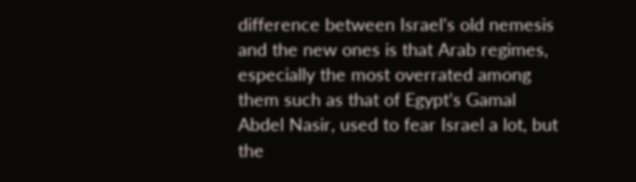difference between Israel’s old nemesis and the new ones is that Arab regimes, especially the most overrated among them such as that of Egypt’s Gamal Abdel Nasir, used to fear Israel a lot, but the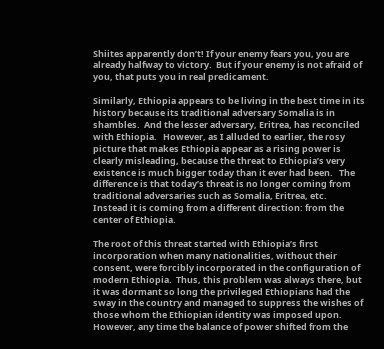Shiites apparently don’t! If your enemy fears you, you are already halfway to victory.  But if your enemy is not afraid of you, that puts you in real predicament.

Similarly, Ethiopia appears to be living in the best time in its history because its traditional adversary Somalia is in shambles.  And the lesser adversary, Eritrea, has reconciled with Ethiopia.   However, as I alluded to earlier, the rosy picture that makes Ethiopia appear as a rising power is clearly misleading, because the threat to Ethiopia’s very existence is much bigger today than it ever had been.   The difference is that today’s threat is no longer coming from traditional adversaries such as Somalia, Eritrea, etc.  Instead it is coming from a different direction: from the center of Ethiopia.

The root of this threat started with Ethiopia’s first incorporation when many nationalities, without their consent, were forcibly incorporated in the configuration of modern Ethiopia.  Thus, this problem was always there, but it was dormant so long the privileged Ethiopians had the sway in the country and managed to suppress the wishes of those whom the Ethiopian identity was imposed upon.  However, any time the balance of power shifted from the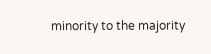minority to the majority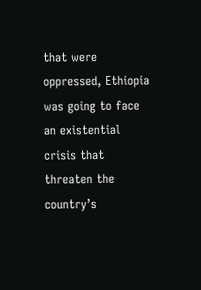that were oppressed, Ethiopia was going to face an existential crisis that threaten the country’s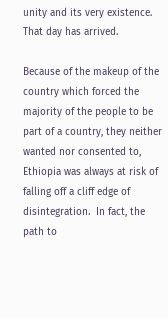unity and its very existence.  That day has arrived.

Because of the makeup of the country which forced the majority of the people to be part of a country, they neither wanted nor consented to, Ethiopia was always at risk of falling off a cliff edge of disintegration.  In fact, the path to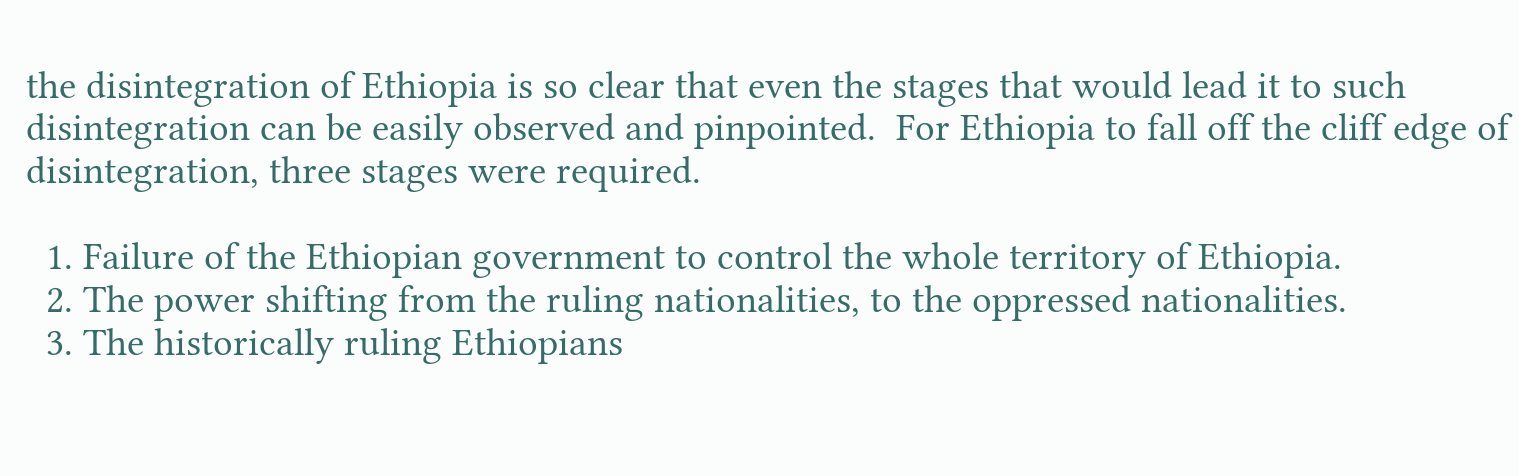the disintegration of Ethiopia is so clear that even the stages that would lead it to such disintegration can be easily observed and pinpointed.  For Ethiopia to fall off the cliff edge of disintegration, three stages were required.

  1. Failure of the Ethiopian government to control the whole territory of Ethiopia.
  2. The power shifting from the ruling nationalities, to the oppressed nationalities.
  3. The historically ruling Ethiopians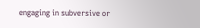engaging in subversive or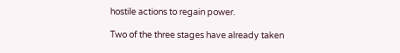hostile actions to regain power.

Two of the three stages have already taken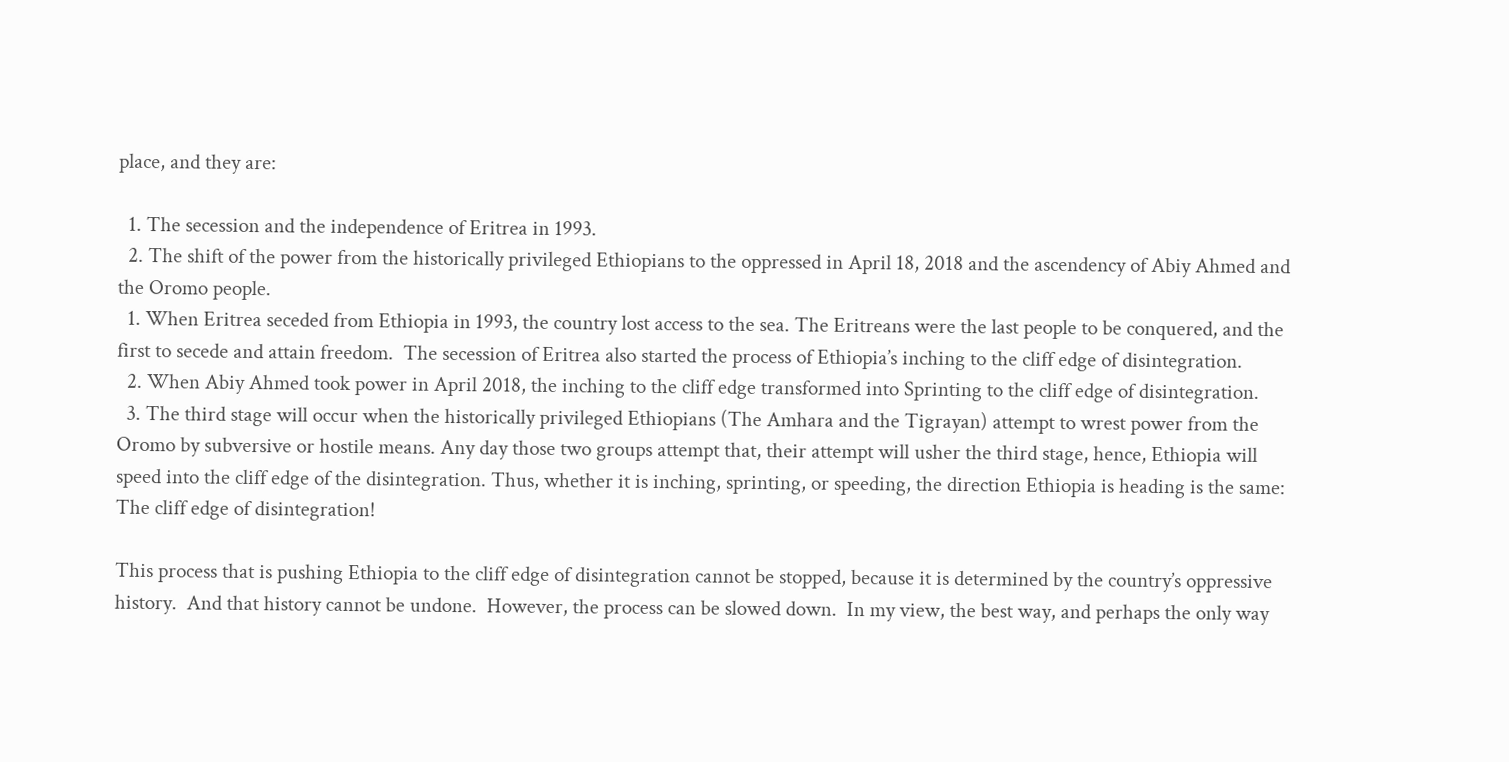place, and they are:

  1. The secession and the independence of Eritrea in 1993.
  2. The shift of the power from the historically privileged Ethiopians to the oppressed in April 18, 2018 and the ascendency of Abiy Ahmed and the Oromo people.
  1. When Eritrea seceded from Ethiopia in 1993, the country lost access to the sea. The Eritreans were the last people to be conquered, and the first to secede and attain freedom.  The secession of Eritrea also started the process of Ethiopia’s inching to the cliff edge of disintegration.
  2. When Abiy Ahmed took power in April 2018, the inching to the cliff edge transformed into Sprinting to the cliff edge of disintegration.
  3. The third stage will occur when the historically privileged Ethiopians (The Amhara and the Tigrayan) attempt to wrest power from the Oromo by subversive or hostile means. Any day those two groups attempt that, their attempt will usher the third stage, hence, Ethiopia will speed into the cliff edge of the disintegration. Thus, whether it is inching, sprinting, or speeding, the direction Ethiopia is heading is the same: The cliff edge of disintegration!

This process that is pushing Ethiopia to the cliff edge of disintegration cannot be stopped, because it is determined by the country’s oppressive history.  And that history cannot be undone.  However, the process can be slowed down.  In my view, the best way, and perhaps the only way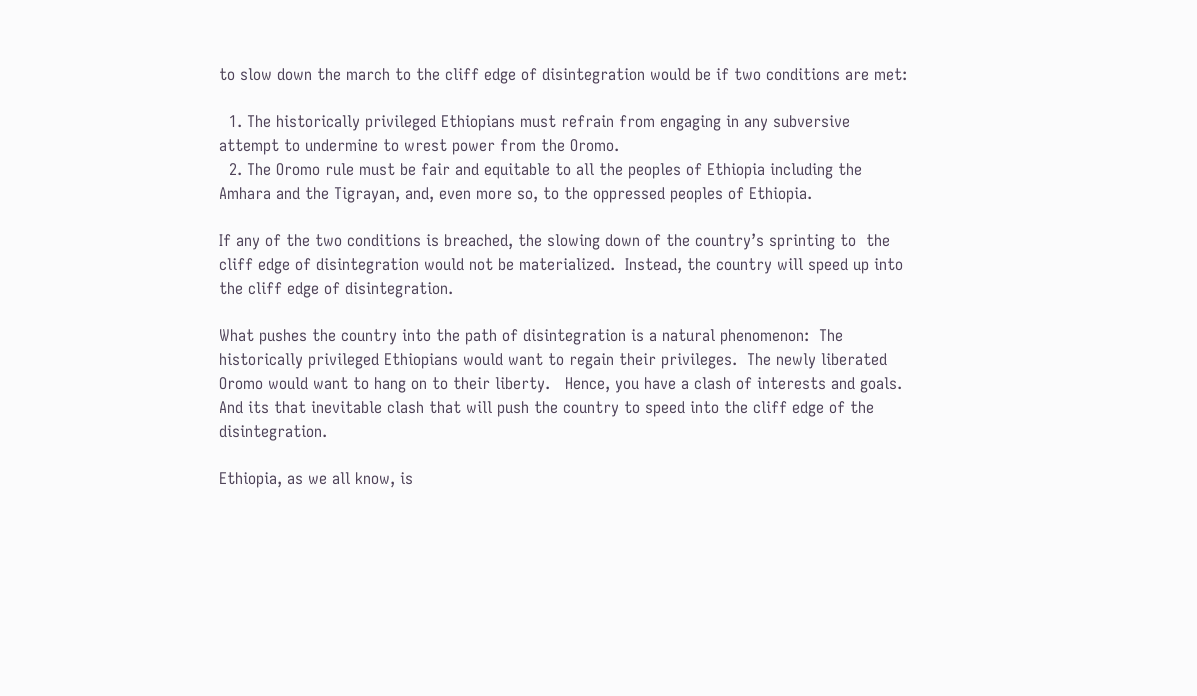to slow down the march to the cliff edge of disintegration would be if two conditions are met:

  1. The historically privileged Ethiopians must refrain from engaging in any subversive attempt to undermine to wrest power from the Oromo.
  2. The Oromo rule must be fair and equitable to all the peoples of Ethiopia including the Amhara and the Tigrayan, and, even more so, to the oppressed peoples of Ethiopia.

If any of the two conditions is breached, the slowing down of the country’s sprinting to  the cliff edge of disintegration would not be materialized.  Instead, the country will speed up into the cliff edge of disintegration.

What pushes the country into the path of disintegration is a natural phenomenon:  The historically privileged Ethiopians would want to regain their privileges.  The newly liberated Oromo would want to hang on to their liberty.   Hence, you have a clash of interests and goals.  And its that inevitable clash that will push the country to speed into the cliff edge of the disintegration.

Ethiopia, as we all know, is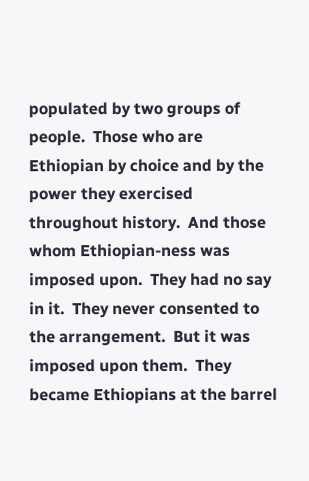populated by two groups of people.  Those who are Ethiopian by choice and by the power they exercised throughout history.  And those whom Ethiopian-ness was imposed upon.  They had no say in it.  They never consented to the arrangement.  But it was imposed upon them.  They became Ethiopians at the barrel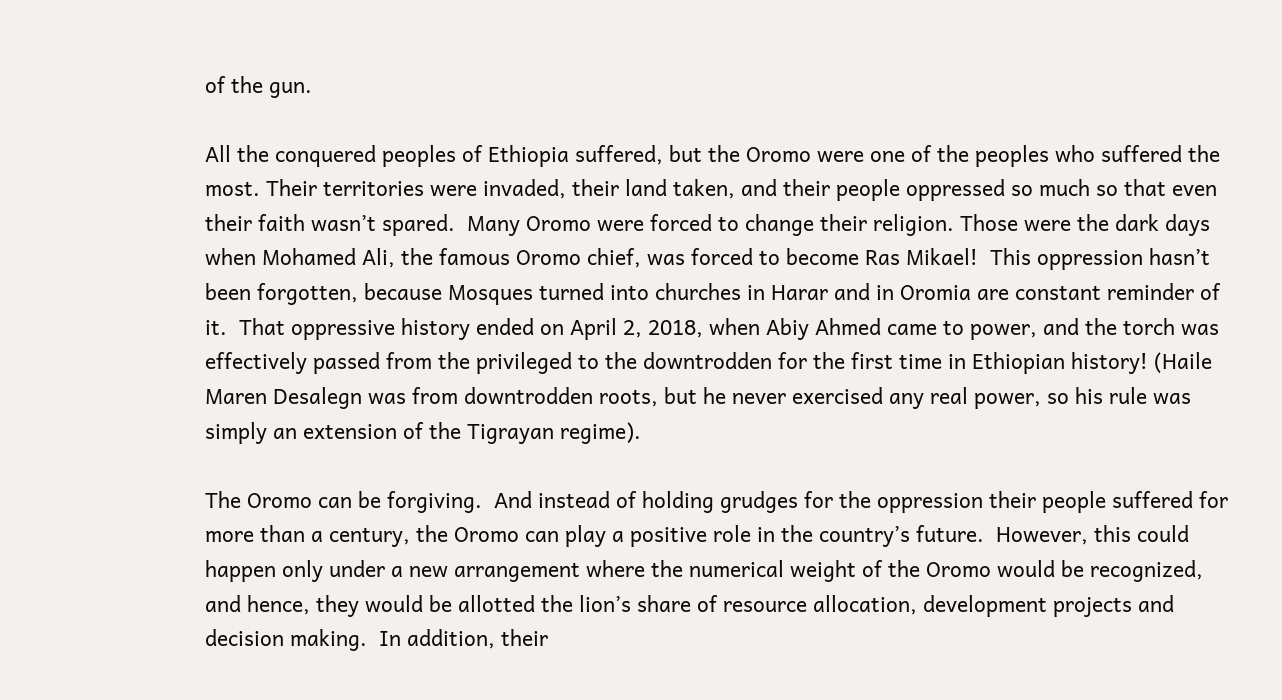of the gun.

All the conquered peoples of Ethiopia suffered, but the Oromo were one of the peoples who suffered the most. Their territories were invaded, their land taken, and their people oppressed so much so that even their faith wasn’t spared.  Many Oromo were forced to change their religion. Those were the dark days when Mohamed Ali, the famous Oromo chief, was forced to become Ras Mikael!  This oppression hasn’t been forgotten, because Mosques turned into churches in Harar and in Oromia are constant reminder of it.  That oppressive history ended on April 2, 2018, when Abiy Ahmed came to power, and the torch was effectively passed from the privileged to the downtrodden for the first time in Ethiopian history! (Haile Maren Desalegn was from downtrodden roots, but he never exercised any real power, so his rule was simply an extension of the Tigrayan regime).

The Oromo can be forgiving.  And instead of holding grudges for the oppression their people suffered for more than a century, the Oromo can play a positive role in the country’s future.  However, this could happen only under a new arrangement where the numerical weight of the Oromo would be recognized, and hence, they would be allotted the lion’s share of resource allocation, development projects and decision making.  In addition, their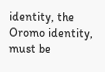identity, the Oromo identity, must be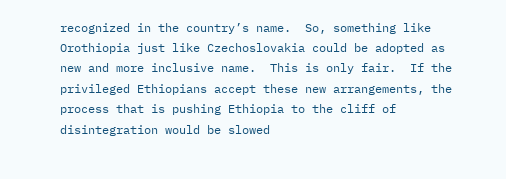recognized in the country’s name.  So, something like Orothiopia just like Czechoslovakia could be adopted as new and more inclusive name.  This is only fair.  If the privileged Ethiopians accept these new arrangements, the process that is pushing Ethiopia to the cliff of disintegration would be slowed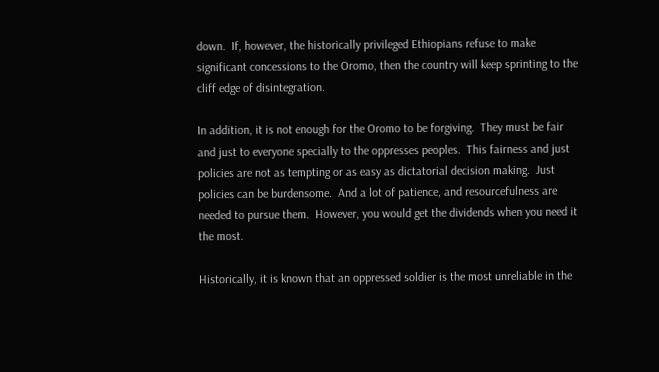down.  If, however, the historically privileged Ethiopians refuse to make significant concessions to the Oromo, then the country will keep sprinting to the cliff edge of disintegration.

In addition, it is not enough for the Oromo to be forgiving.  They must be fair and just to everyone specially to the oppresses peoples.  This fairness and just policies are not as tempting or as easy as dictatorial decision making.  Just policies can be burdensome.  And a lot of patience, and resourcefulness are needed to pursue them.  However, you would get the dividends when you need it the most.

Historically, it is known that an oppressed soldier is the most unreliable in the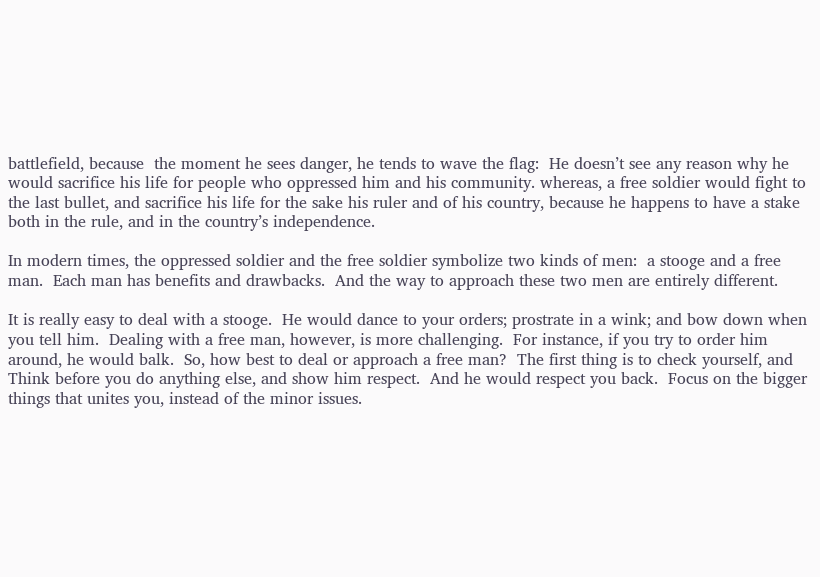battlefield, because  the moment he sees danger, he tends to wave the flag:  He doesn’t see any reason why he would sacrifice his life for people who oppressed him and his community. whereas, a free soldier would fight to the last bullet, and sacrifice his life for the sake his ruler and of his country, because he happens to have a stake both in the rule, and in the country’s independence.

In modern times, the oppressed soldier and the free soldier symbolize two kinds of men:  a stooge and a free man.  Each man has benefits and drawbacks.  And the way to approach these two men are entirely different.

It is really easy to deal with a stooge.  He would dance to your orders; prostrate in a wink; and bow down when you tell him.  Dealing with a free man, however, is more challenging.  For instance, if you try to order him around, he would balk.  So, how best to deal or approach a free man?  The first thing is to check yourself, and Think before you do anything else, and show him respect.  And he would respect you back.  Focus on the bigger things that unites you, instead of the minor issues.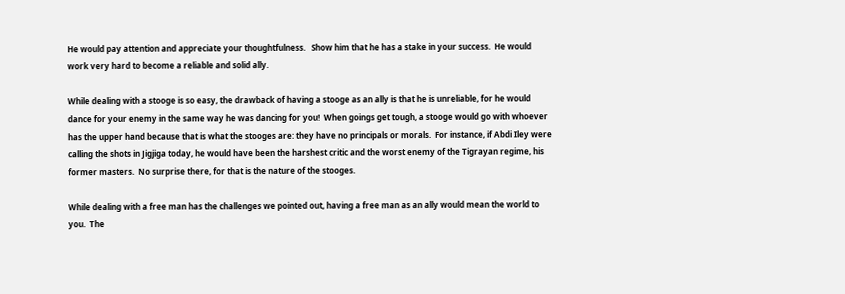He would pay attention and appreciate your thoughtfulness.   Show him that he has a stake in your success.  He would work very hard to become a reliable and solid ally.

While dealing with a stooge is so easy, the drawback of having a stooge as an ally is that he is unreliable, for he would dance for your enemy in the same way he was dancing for you!  When goings get tough, a stooge would go with whoever has the upper hand because that is what the stooges are: they have no principals or morals.  For instance, if Abdi Iley were calling the shots in Jigjiga today, he would have been the harshest critic and the worst enemy of the Tigrayan regime, his former masters.  No surprise there, for that is the nature of the stooges.

While dealing with a free man has the challenges we pointed out, having a free man as an ally would mean the world to you.  The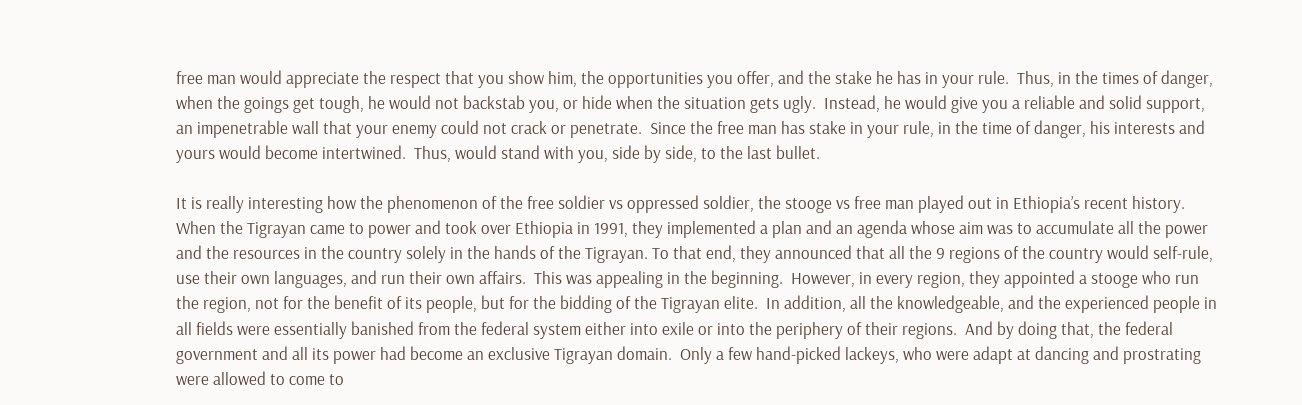free man would appreciate the respect that you show him, the opportunities you offer, and the stake he has in your rule.  Thus, in the times of danger, when the goings get tough, he would not backstab you, or hide when the situation gets ugly.  Instead, he would give you a reliable and solid support, an impenetrable wall that your enemy could not crack or penetrate.  Since the free man has stake in your rule, in the time of danger, his interests and yours would become intertwined.  Thus, would stand with you, side by side, to the last bullet.

It is really interesting how the phenomenon of the free soldier vs oppressed soldier, the stooge vs free man played out in Ethiopia’s recent history.  When the Tigrayan came to power and took over Ethiopia in 1991, they implemented a plan and an agenda whose aim was to accumulate all the power and the resources in the country solely in the hands of the Tigrayan. To that end, they announced that all the 9 regions of the country would self-rule, use their own languages, and run their own affairs.  This was appealing in the beginning.  However, in every region, they appointed a stooge who run the region, not for the benefit of its people, but for the bidding of the Tigrayan elite.  In addition, all the knowledgeable, and the experienced people in all fields were essentially banished from the federal system either into exile or into the periphery of their regions.  And by doing that, the federal government and all its power had become an exclusive Tigrayan domain.  Only a few hand-picked lackeys, who were adapt at dancing and prostrating were allowed to come to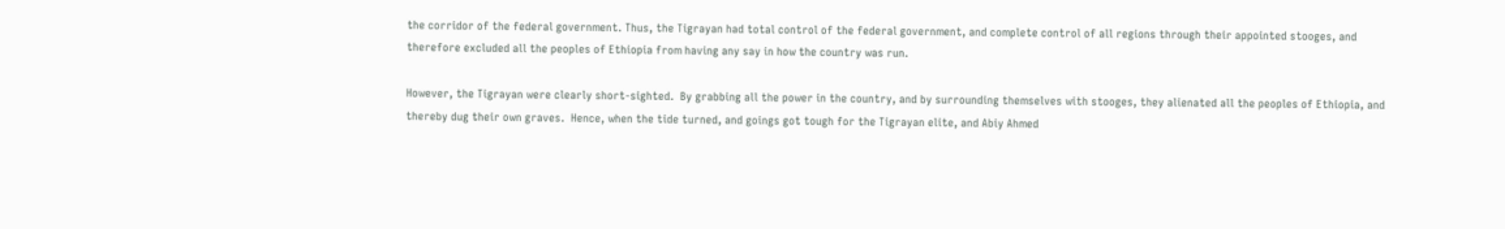the corridor of the federal government. Thus, the Tigrayan had total control of the federal government, and complete control of all regions through their appointed stooges, and therefore excluded all the peoples of Ethiopia from having any say in how the country was run.

However, the Tigrayan were clearly short-sighted.  By grabbing all the power in the country, and by surrounding themselves with stooges, they alienated all the peoples of Ethiopia, and thereby dug their own graves.  Hence, when the tide turned, and goings got tough for the Tigrayan elite, and Abiy Ahmed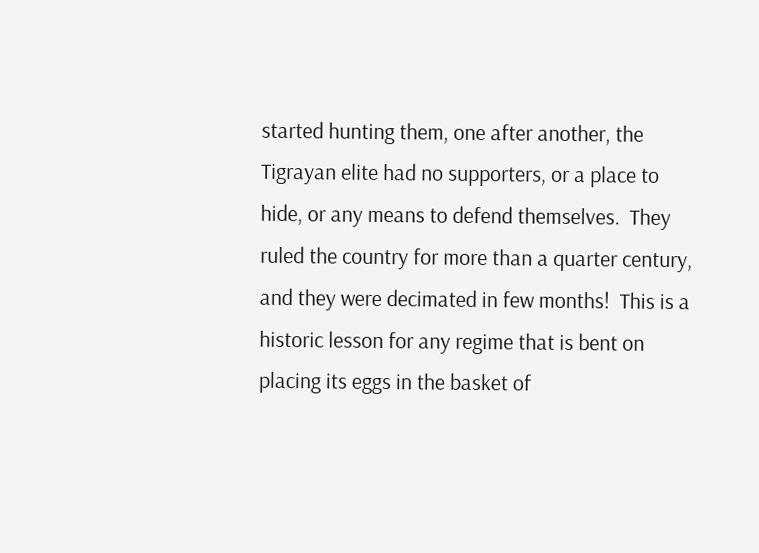started hunting them, one after another, the Tigrayan elite had no supporters, or a place to hide, or any means to defend themselves.  They ruled the country for more than a quarter century, and they were decimated in few months!  This is a historic lesson for any regime that is bent on placing its eggs in the basket of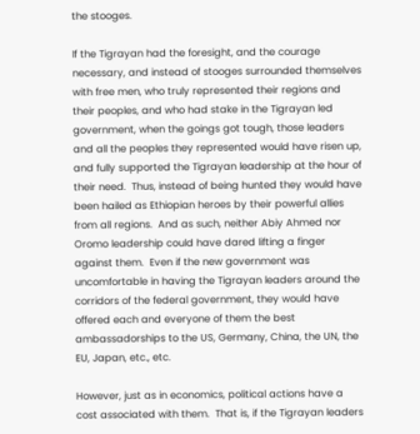the stooges.

If the Tigrayan had the foresight, and the courage necessary, and instead of stooges surrounded themselves with free men, who truly represented their regions and their peoples, and who had stake in the Tigrayan led government, when the goings got tough, those leaders and all the peoples they represented would have risen up, and fully supported the Tigrayan leadership at the hour of their need.  Thus, instead of being hunted they would have been hailed as Ethiopian heroes by their powerful allies from all regions.  And as such, neither Abiy Ahmed nor Oromo leadership could have dared lifting a finger against them.  Even if the new government was uncomfortable in having the Tigrayan leaders around the corridors of the federal government, they would have offered each and everyone of them the best ambassadorships to the US, Germany, China, the UN, the EU, Japan, etc., etc.

However, just as in economics, political actions have a cost associated with them.  That is, if the Tigrayan leaders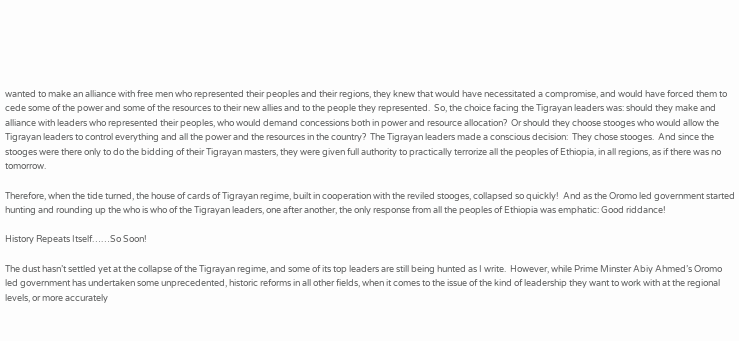wanted to make an alliance with free men who represented their peoples and their regions, they knew that would have necessitated a compromise, and would have forced them to cede some of the power and some of the resources to their new allies and to the people they represented.  So, the choice facing the Tigrayan leaders was: should they make and alliance with leaders who represented their peoples, who would demand concessions both in power and resource allocation?  Or should they choose stooges who would allow the Tigrayan leaders to control everything and all the power and the resources in the country?  The Tigrayan leaders made a conscious decision:  They chose stooges.  And since the stooges were there only to do the bidding of their Tigrayan masters, they were given full authority to practically terrorize all the peoples of Ethiopia, in all regions, as if there was no tomorrow.

Therefore, when the tide turned, the house of cards of Tigrayan regime, built in cooperation with the reviled stooges, collapsed so quickly!  And as the Oromo led government started hunting and rounding up the who is who of the Tigrayan leaders, one after another, the only response from all the peoples of Ethiopia was emphatic: Good riddance!

History Repeats Itself……So Soon!

The dust hasn’t settled yet at the collapse of the Tigrayan regime, and some of its top leaders are still being hunted as I write.  However, while Prime Minster Abiy Ahmed’s Oromo led government has undertaken some unprecedented, historic reforms in all other fields, when it comes to the issue of the kind of leadership they want to work with at the regional levels, or more accurately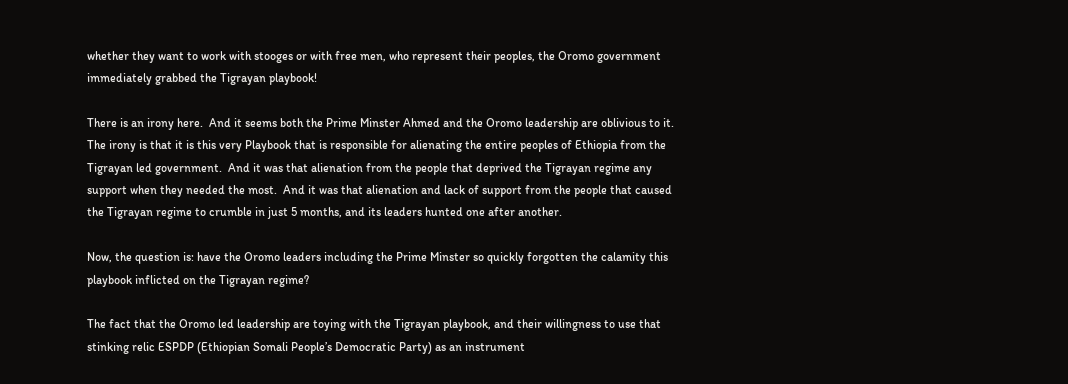whether they want to work with stooges or with free men, who represent their peoples, the Oromo government immediately grabbed the Tigrayan playbook!

There is an irony here.  And it seems both the Prime Minster Ahmed and the Oromo leadership are oblivious to it.  The irony is that it is this very Playbook that is responsible for alienating the entire peoples of Ethiopia from the Tigrayan led government.  And it was that alienation from the people that deprived the Tigrayan regime any support when they needed the most.  And it was that alienation and lack of support from the people that caused the Tigrayan regime to crumble in just 5 months, and its leaders hunted one after another.

Now, the question is: have the Oromo leaders including the Prime Minster so quickly forgotten the calamity this playbook inflicted on the Tigrayan regime?

The fact that the Oromo led leadership are toying with the Tigrayan playbook, and their willingness to use that stinking relic ESPDP (Ethiopian Somali People’s Democratic Party) as an instrument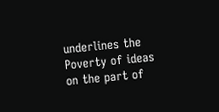underlines the Poverty of ideas on the part of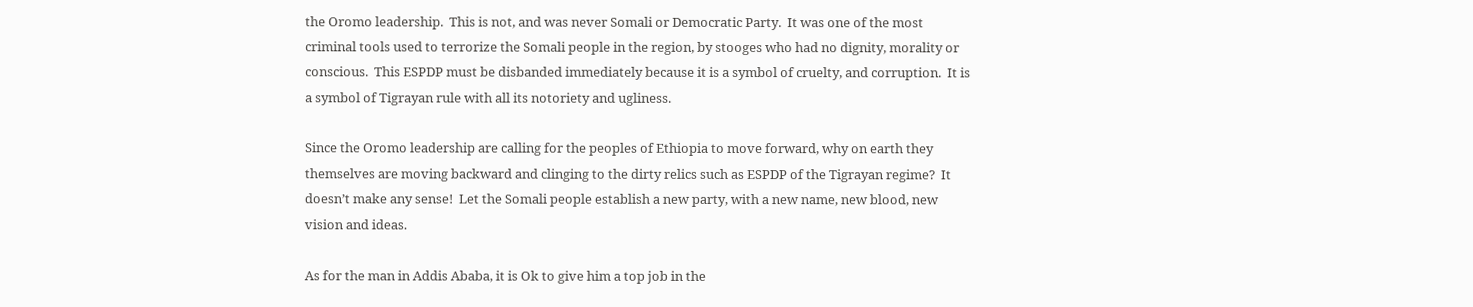the Oromo leadership.  This is not, and was never Somali or Democratic Party.  It was one of the most criminal tools used to terrorize the Somali people in the region, by stooges who had no dignity, morality or conscious.  This ESPDP must be disbanded immediately because it is a symbol of cruelty, and corruption.  It is a symbol of Tigrayan rule with all its notoriety and ugliness.

Since the Oromo leadership are calling for the peoples of Ethiopia to move forward, why on earth they themselves are moving backward and clinging to the dirty relics such as ESPDP of the Tigrayan regime?  It doesn’t make any sense!  Let the Somali people establish a new party, with a new name, new blood, new vision and ideas.

As for the man in Addis Ababa, it is Ok to give him a top job in the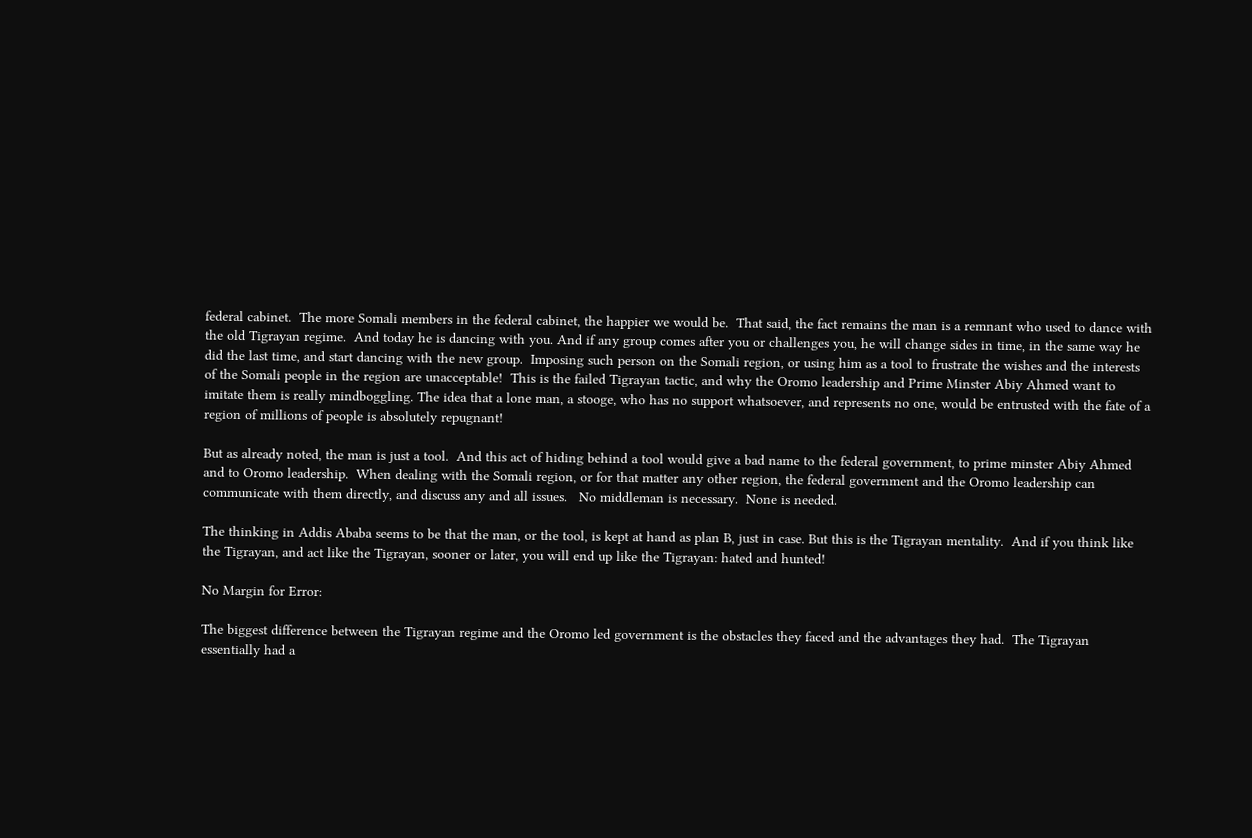federal cabinet.  The more Somali members in the federal cabinet, the happier we would be.  That said, the fact remains the man is a remnant who used to dance with the old Tigrayan regime.  And today he is dancing with you. And if any group comes after you or challenges you, he will change sides in time, in the same way he did the last time, and start dancing with the new group.  Imposing such person on the Somali region, or using him as a tool to frustrate the wishes and the interests of the Somali people in the region are unacceptable!  This is the failed Tigrayan tactic, and why the Oromo leadership and Prime Minster Abiy Ahmed want to imitate them is really mindboggling. The idea that a lone man, a stooge, who has no support whatsoever, and represents no one, would be entrusted with the fate of a region of millions of people is absolutely repugnant!

But as already noted, the man is just a tool.  And this act of hiding behind a tool would give a bad name to the federal government, to prime minster Abiy Ahmed and to Oromo leadership.  When dealing with the Somali region, or for that matter any other region, the federal government and the Oromo leadership can communicate with them directly, and discuss any and all issues.   No middleman is necessary.  None is needed.

The thinking in Addis Ababa seems to be that the man, or the tool, is kept at hand as plan B, just in case. But this is the Tigrayan mentality.  And if you think like the Tigrayan, and act like the Tigrayan, sooner or later, you will end up like the Tigrayan: hated and hunted!

No Margin for Error:

The biggest difference between the Tigrayan regime and the Oromo led government is the obstacles they faced and the advantages they had.  The Tigrayan essentially had a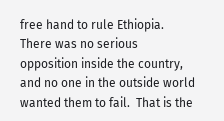free hand to rule Ethiopia.  There was no serious opposition inside the country, and no one in the outside world wanted them to fail.  That is the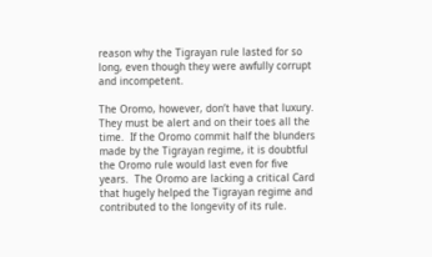reason why the Tigrayan rule lasted for so long, even though they were awfully corrupt and incompetent.

The Oromo, however, don’t have that luxury.  They must be alert and on their toes all the time.  If the Oromo commit half the blunders made by the Tigrayan regime, it is doubtful the Oromo rule would last even for five years.  The Oromo are lacking a critical Card that hugely helped the Tigrayan regime and contributed to the longevity of its rule.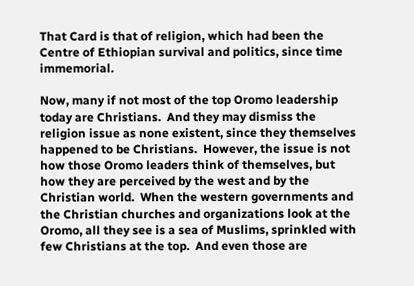That Card is that of religion, which had been the Centre of Ethiopian survival and politics, since time immemorial.

Now, many if not most of the top Oromo leadership today are Christians.  And they may dismiss the religion issue as none existent, since they themselves happened to be Christians.  However, the issue is not how those Oromo leaders think of themselves, but how they are perceived by the west and by the Christian world.  When the western governments and the Christian churches and organizations look at the Oromo, all they see is a sea of Muslims, sprinkled with few Christians at the top.  And even those are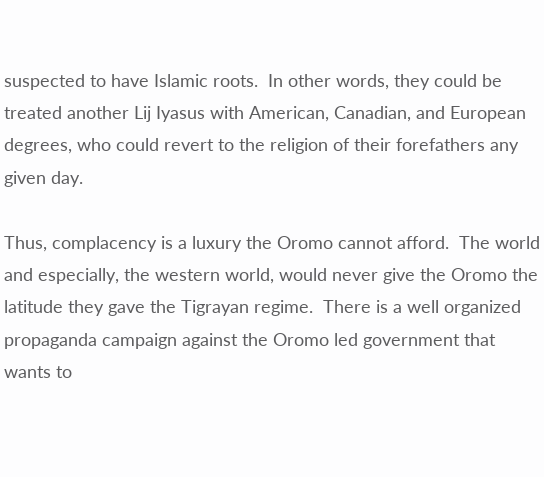suspected to have Islamic roots.  In other words, they could be treated another Lij Iyasus with American, Canadian, and European degrees, who could revert to the religion of their forefathers any given day.

Thus, complacency is a luxury the Oromo cannot afford.  The world and especially, the western world, would never give the Oromo the latitude they gave the Tigrayan regime.  There is a well organized propaganda campaign against the Oromo led government that wants to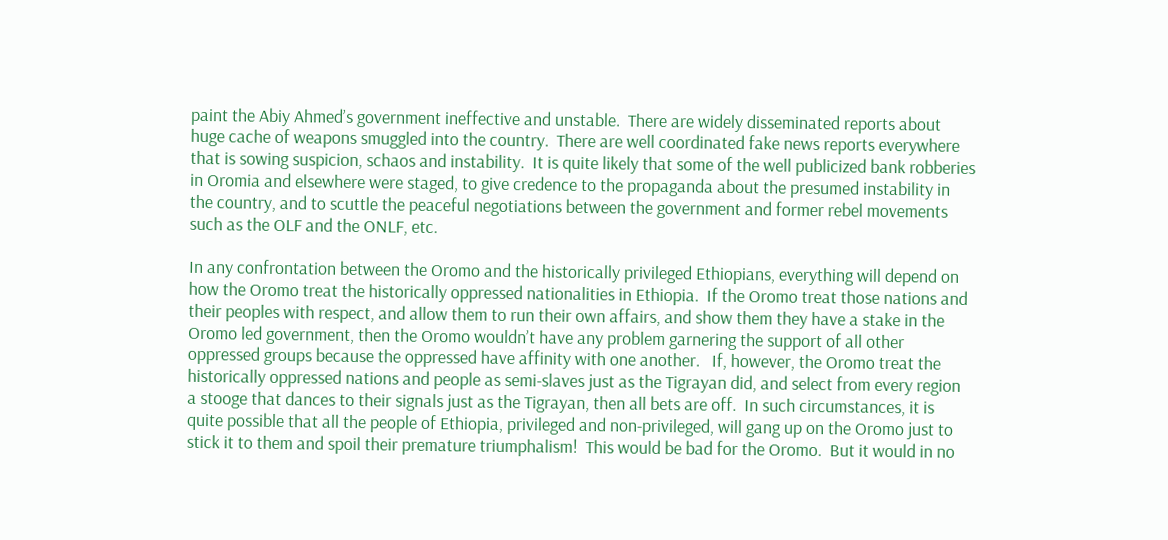paint the Abiy Ahmed’s government ineffective and unstable.  There are widely disseminated reports about huge cache of weapons smuggled into the country.  There are well coordinated fake news reports everywhere that is sowing suspicion, schaos and instability.  It is quite likely that some of the well publicized bank robberies in Oromia and elsewhere were staged, to give credence to the propaganda about the presumed instability in the country, and to scuttle the peaceful negotiations between the government and former rebel movements such as the OLF and the ONLF, etc.

In any confrontation between the Oromo and the historically privileged Ethiopians, everything will depend on how the Oromo treat the historically oppressed nationalities in Ethiopia.  If the Oromo treat those nations and their peoples with respect, and allow them to run their own affairs, and show them they have a stake in the Oromo led government, then the Oromo wouldn’t have any problem garnering the support of all other oppressed groups because the oppressed have affinity with one another.   If, however, the Oromo treat the historically oppressed nations and people as semi-slaves just as the Tigrayan did, and select from every region a stooge that dances to their signals just as the Tigrayan, then all bets are off.  In such circumstances, it is quite possible that all the people of Ethiopia, privileged and non-privileged, will gang up on the Oromo just to stick it to them and spoil their premature triumphalism!  This would be bad for the Oromo.  But it would in no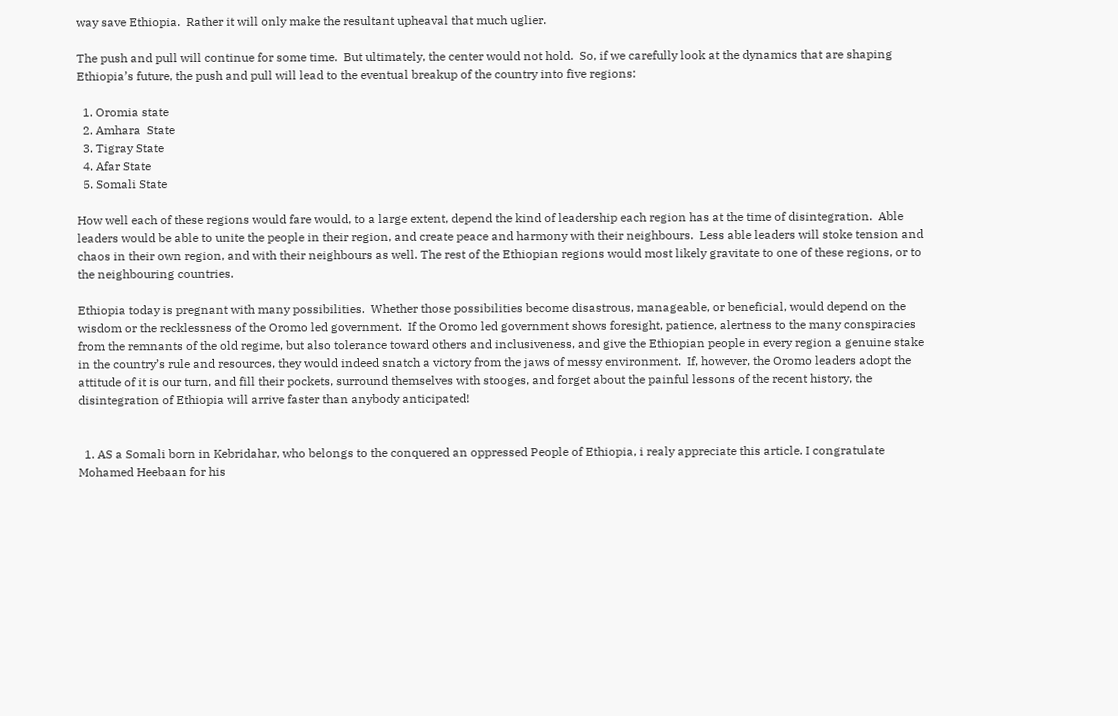way save Ethiopia.  Rather it will only make the resultant upheaval that much uglier.

The push and pull will continue for some time.  But ultimately, the center would not hold.  So, if we carefully look at the dynamics that are shaping Ethiopia’s future, the push and pull will lead to the eventual breakup of the country into five regions:

  1. Oromia state
  2. Amhara  State
  3. Tigray State
  4. Afar State
  5. Somali State

How well each of these regions would fare would, to a large extent, depend the kind of leadership each region has at the time of disintegration.  Able leaders would be able to unite the people in their region, and create peace and harmony with their neighbours.  Less able leaders will stoke tension and chaos in their own region, and with their neighbours as well. The rest of the Ethiopian regions would most likely gravitate to one of these regions, or to the neighbouring countries.

Ethiopia today is pregnant with many possibilities.  Whether those possibilities become disastrous, manageable, or beneficial, would depend on the wisdom or the recklessness of the Oromo led government.  If the Oromo led government shows foresight, patience, alertness to the many conspiracies from the remnants of the old regime, but also tolerance toward others and inclusiveness, and give the Ethiopian people in every region a genuine stake in the country’s rule and resources, they would indeed snatch a victory from the jaws of messy environment.  If, however, the Oromo leaders adopt the attitude of it is our turn, and fill their pockets, surround themselves with stooges, and forget about the painful lessons of the recent history, the disintegration of Ethiopia will arrive faster than anybody anticipated!


  1. AS a Somali born in Kebridahar, who belongs to the conquered an oppressed People of Ethiopia, i realy appreciate this article. I congratulate Mohamed Heebaan for his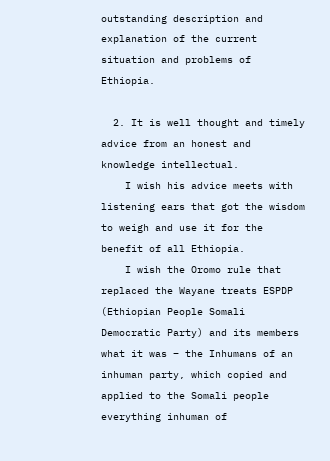outstanding description and explanation of the current situation and problems of Ethiopia.

  2. It is well thought and timely advice from an honest and knowledge intellectual.
    I wish his advice meets with listening ears that got the wisdom to weigh and use it for the benefit of all Ethiopia.
    I wish the Oromo rule that replaced the Wayane treats ESPDP (Ethiopian People Somali Democratic Party) and its members what it was – the Inhumans of an inhuman party, which copied and applied to the Somali people everything inhuman of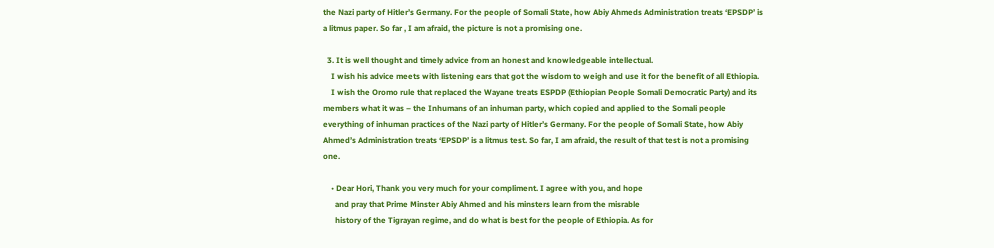the Nazi party of Hitler’s Germany. For the people of Somali State, how Abiy Ahmeds Administration treats ‘EPSDP’ is a litmus paper. So far , I am afraid, the picture is not a promising one.

  3. It is well thought and timely advice from an honest and knowledgeable intellectual.
    I wish his advice meets with listening ears that got the wisdom to weigh and use it for the benefit of all Ethiopia.
    I wish the Oromo rule that replaced the Wayane treats ESPDP (Ethiopian People Somali Democratic Party) and its members what it was – the Inhumans of an inhuman party, which copied and applied to the Somali people everything of inhuman practices of the Nazi party of Hitler’s Germany. For the people of Somali State, how Abiy Ahmed’s Administration treats ‘EPSDP’ is a litmus test. So far, I am afraid, the result of that test is not a promising one.

    • Dear Hori, Thank you very much for your compliment. I agree with you, and hope
      and pray that Prime Minster Abiy Ahmed and his minsters learn from the misrable
      history of the Tigrayan regime, and do what is best for the people of Ethiopia. As for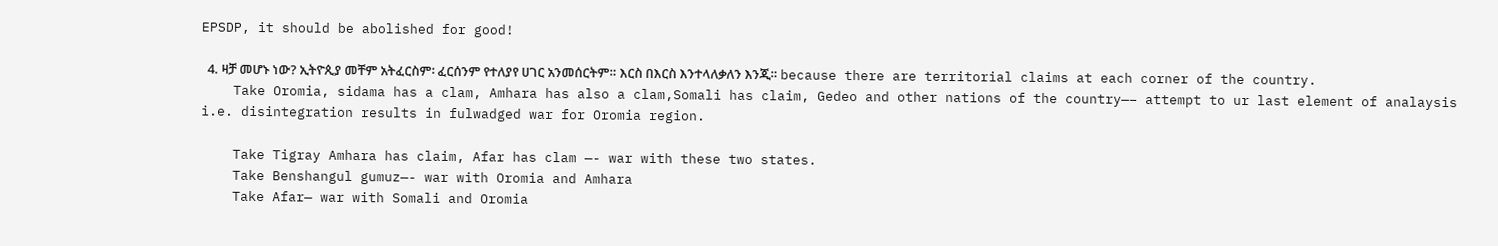EPSDP, it should be abolished for good!

  4. ዛቻ መሆኑ ነው? ኢትዮጲያ መቸም አትፈርስም፡ ፈርሰንም የተለያየ ሀገር አንመሰርትም። እርስ በእርስ እንተላለቃለን እንጂ። because there are territorial claims at each corner of the country.
    Take Oromia, sidama has a clam, Amhara has also a clam,Somali has claim, Gedeo and other nations of the country—– attempt to ur last element of analaysis i.e. disintegration results in fulwadged war for Oromia region.

    Take Tigray Amhara has claim, Afar has clam —- war with these two states.
    Take Benshangul gumuz—- war with Oromia and Amhara
    Take Afar— war with Somali and Oromia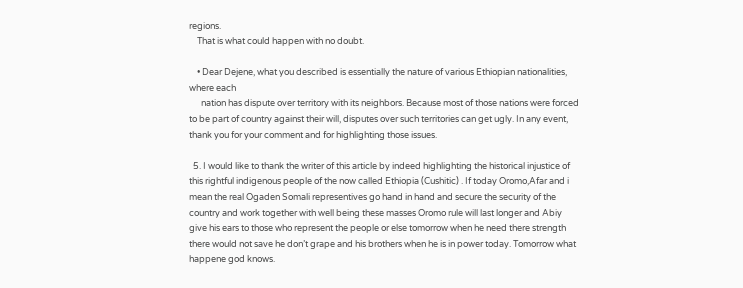regions.
    That is what could happen with no doubt.

    • Dear Dejene, what you described is essentially the nature of various Ethiopian nationalities, where each
      nation has dispute over territory with its neighbors. Because most of those nations were forced to be part of country against their will, disputes over such territories can get ugly. In any event, thank you for your comment and for highlighting those issues.

  5. I would like to thank the writer of this article by indeed highlighting the historical injustice of this rightful indigenous people of the now called Ethiopia (Cushitic) . If today Oromo,Afar and i mean the real Ogaden Somali representives go hand in hand and secure the security of the country and work together with well being these masses Oromo rule will last longer and Abiy give his ears to those who represent the people or else tomorrow when he need there strength there would not save he don’t grape and his brothers when he is in power today. Tomorrow what happene god knows.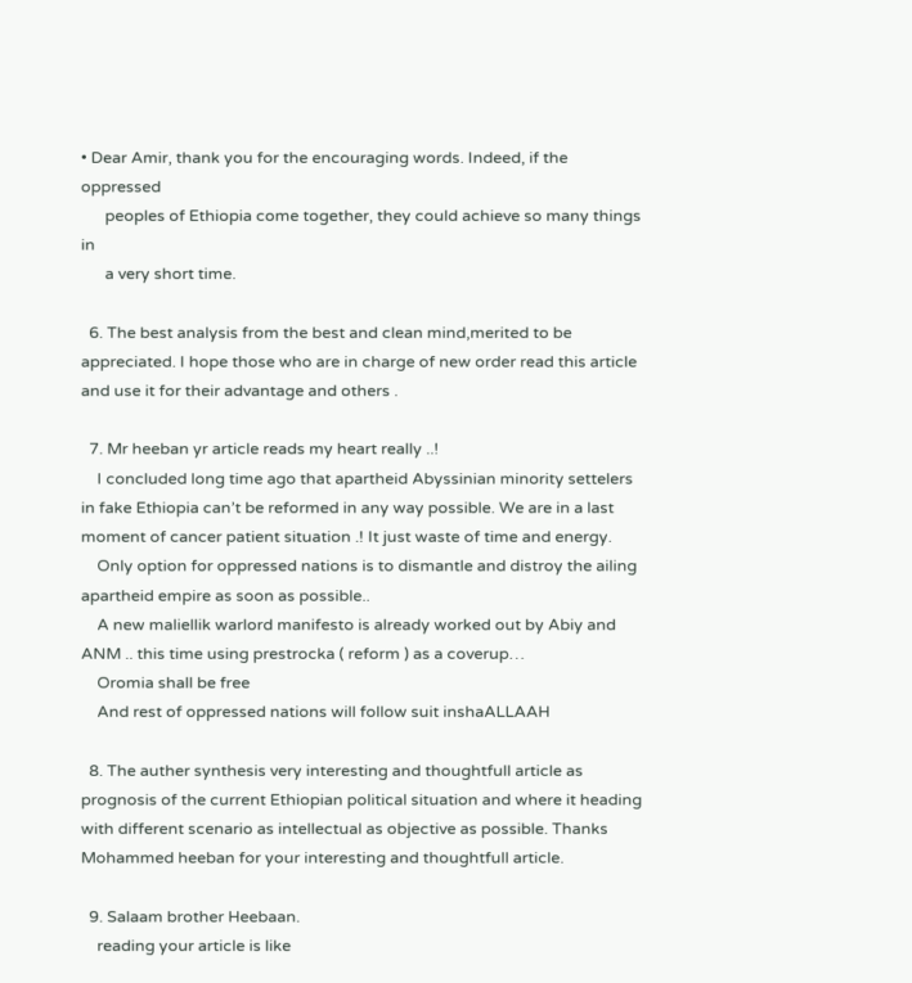• Dear Amir, thank you for the encouraging words. Indeed, if the oppressed
      peoples of Ethiopia come together, they could achieve so many things in
      a very short time.

  6. The best analysis from the best and clean mind,merited to be appreciated. I hope those who are in charge of new order read this article and use it for their advantage and others .

  7. Mr heeban yr article reads my heart really ..!
    I concluded long time ago that apartheid Abyssinian minority settelers in fake Ethiopia can’t be reformed in any way possible. We are in a last moment of cancer patient situation .! It just waste of time and energy.
    Only option for oppressed nations is to dismantle and distroy the ailing apartheid empire as soon as possible..
    A new maliellik warlord manifesto is already worked out by Abiy and ANM .. this time using prestrocka ( reform ) as a coverup…
    Oromia shall be free
    And rest of oppressed nations will follow suit inshaALLAAH

  8. The auther synthesis very interesting and thoughtfull article as prognosis of the current Ethiopian political situation and where it heading with different scenario as intellectual as objective as possible. Thanks Mohammed heeban for your interesting and thoughtfull article.

  9. Salaam brother Heebaan.
    reading your article is like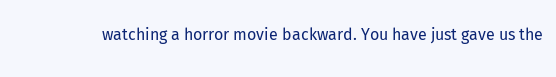watching a horror movie backward. You have just gave us the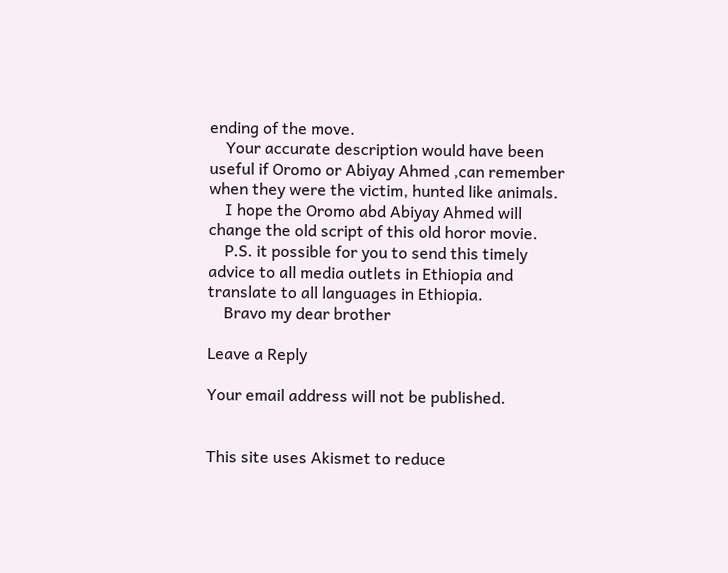ending of the move.
    Your accurate description would have been useful if Oromo or Abiyay Ahmed ,can remember when they were the victim, hunted like animals.
    I hope the Oromo abd Abiyay Ahmed will change the old script of this old horor movie.
    P.S. it possible for you to send this timely advice to all media outlets in Ethiopia and translate to all languages in Ethiopia.
    Bravo my dear brother

Leave a Reply

Your email address will not be published.


This site uses Akismet to reduce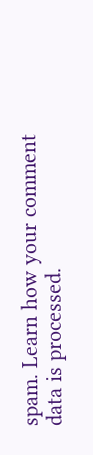spam. Learn how your comment data is processed.